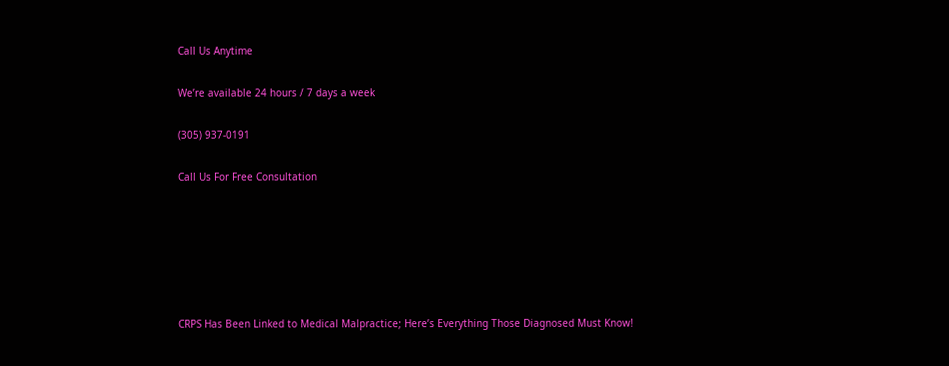Call Us Anytime

We’re available 24 hours / 7 days a week

(305) 937-0191

Call Us For Free Consultation






CRPS Has Been Linked to Medical Malpractice; Here’s Everything Those Diagnosed Must Know!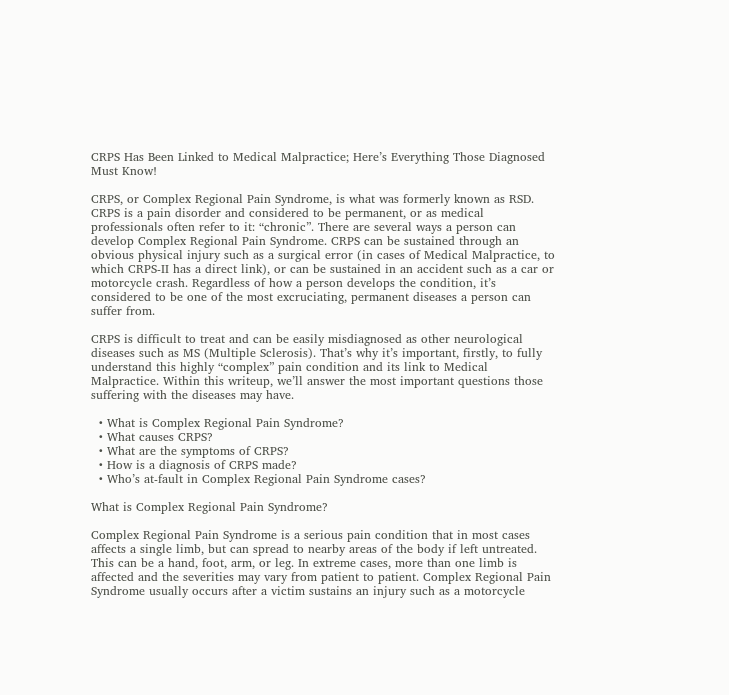CRPS Has Been Linked to Medical Malpractice; Here’s Everything Those Diagnosed Must Know!

CRPS, or Complex Regional Pain Syndrome, is what was formerly known as RSD. CRPS is a pain disorder and considered to be permanent, or as medical professionals often refer to it: “chronic”. There are several ways a person can develop Complex Regional Pain Syndrome. CRPS can be sustained through an obvious physical injury such as a surgical error (in cases of Medical Malpractice, to which CRPS-II has a direct link), or can be sustained in an accident such as a car or motorcycle crash. Regardless of how a person develops the condition, it’s considered to be one of the most excruciating, permanent diseases a person can suffer from.

CRPS is difficult to treat and can be easily misdiagnosed as other neurological diseases such as MS (Multiple Sclerosis). That’s why it’s important, firstly, to fully understand this highly “complex” pain condition and its link to Medical Malpractice. Within this writeup, we’ll answer the most important questions those suffering with the diseases may have.

  • What is Complex Regional Pain Syndrome?
  • What causes CRPS?
  • What are the symptoms of CRPS?
  • How is a diagnosis of CRPS made?
  • Who’s at-fault in Complex Regional Pain Syndrome cases?

What is Complex Regional Pain Syndrome?

Complex Regional Pain Syndrome is a serious pain condition that in most cases affects a single limb, but can spread to nearby areas of the body if left untreated. This can be a hand, foot, arm, or leg. In extreme cases, more than one limb is affected and the severities may vary from patient to patient. Complex Regional Pain Syndrome usually occurs after a victim sustains an injury such as a motorcycle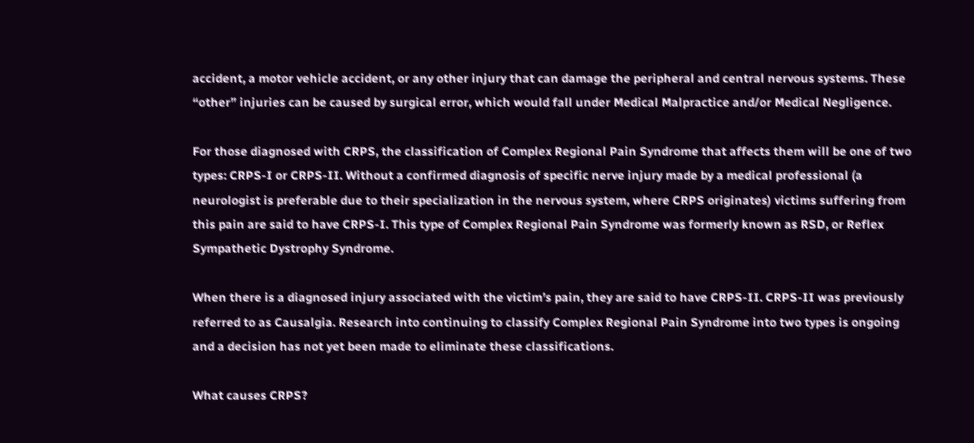accident, a motor vehicle accident, or any other injury that can damage the peripheral and central nervous systems. These “other” injuries can be caused by surgical error, which would fall under Medical Malpractice and/or Medical Negligence.

For those diagnosed with CRPS, the classification of Complex Regional Pain Syndrome that affects them will be one of two types: CRPS-I or CRPS-II. Without a confirmed diagnosis of specific nerve injury made by a medical professional (a neurologist is preferable due to their specialization in the nervous system, where CRPS originates) victims suffering from this pain are said to have CRPS-I. This type of Complex Regional Pain Syndrome was formerly known as RSD, or Reflex Sympathetic Dystrophy Syndrome.

When there is a diagnosed injury associated with the victim’s pain, they are said to have CRPS-II. CRPS-II was previously referred to as Causalgia. Research into continuing to classify Complex Regional Pain Syndrome into two types is ongoing and a decision has not yet been made to eliminate these classifications.

What causes CRPS?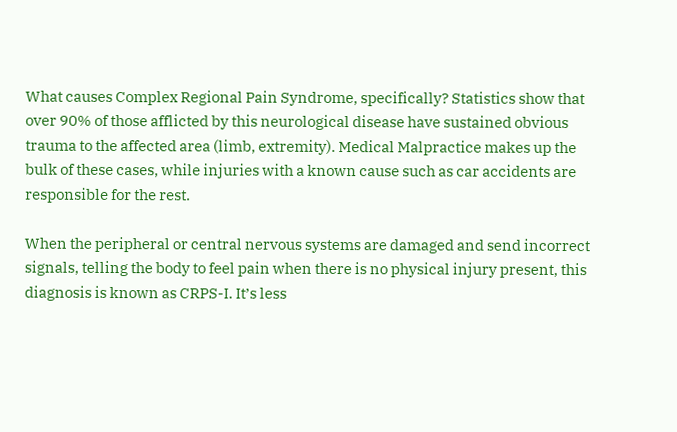What causes Complex Regional Pain Syndrome, specifically? Statistics show that over 90% of those afflicted by this neurological disease have sustained obvious trauma to the affected area (limb, extremity). Medical Malpractice makes up the bulk of these cases, while injuries with a known cause such as car accidents are responsible for the rest.

When the peripheral or central nervous systems are damaged and send incorrect signals, telling the body to feel pain when there is no physical injury present, this diagnosis is known as CRPS-I. It’s less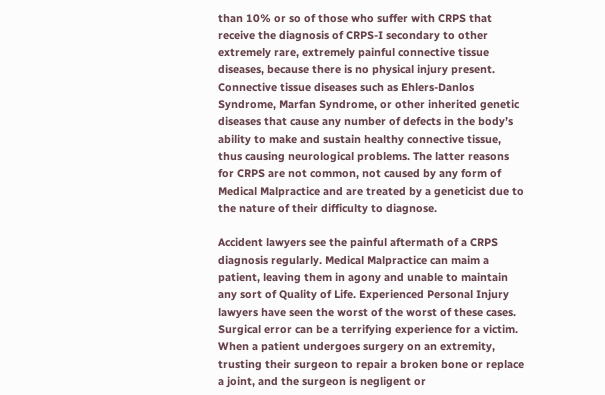than 10% or so of those who suffer with CRPS that receive the diagnosis of CRPS-I secondary to other extremely rare, extremely painful connective tissue diseases, because there is no physical injury present. Connective tissue diseases such as Ehlers-Danlos Syndrome, Marfan Syndrome, or other inherited genetic diseases that cause any number of defects in the body’s ability to make and sustain healthy connective tissue, thus causing neurological problems. The latter reasons for CRPS are not common, not caused by any form of Medical Malpractice and are treated by a geneticist due to the nature of their difficulty to diagnose.

Accident lawyers see the painful aftermath of a CRPS diagnosis regularly. Medical Malpractice can maim a patient, leaving them in agony and unable to maintain any sort of Quality of Life. Experienced Personal Injury lawyers have seen the worst of the worst of these cases. Surgical error can be a terrifying experience for a victim. When a patient undergoes surgery on an extremity, trusting their surgeon to repair a broken bone or replace a joint, and the surgeon is negligent or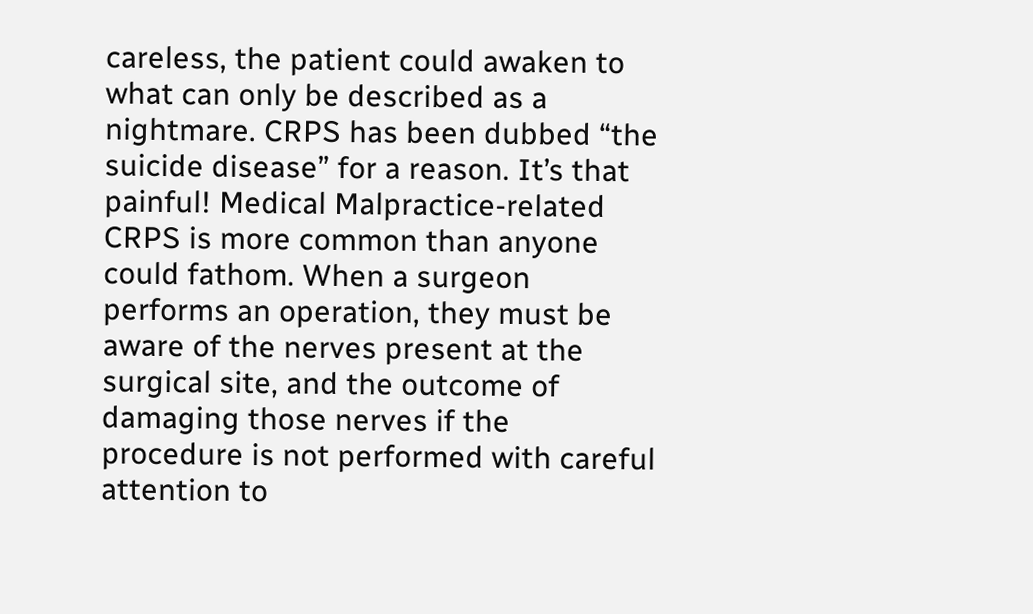careless, the patient could awaken to what can only be described as a nightmare. CRPS has been dubbed “the suicide disease” for a reason. It’s that painful! Medical Malpractice-related CRPS is more common than anyone could fathom. When a surgeon performs an operation, they must be aware of the nerves present at the surgical site, and the outcome of damaging those nerves if the procedure is not performed with careful attention to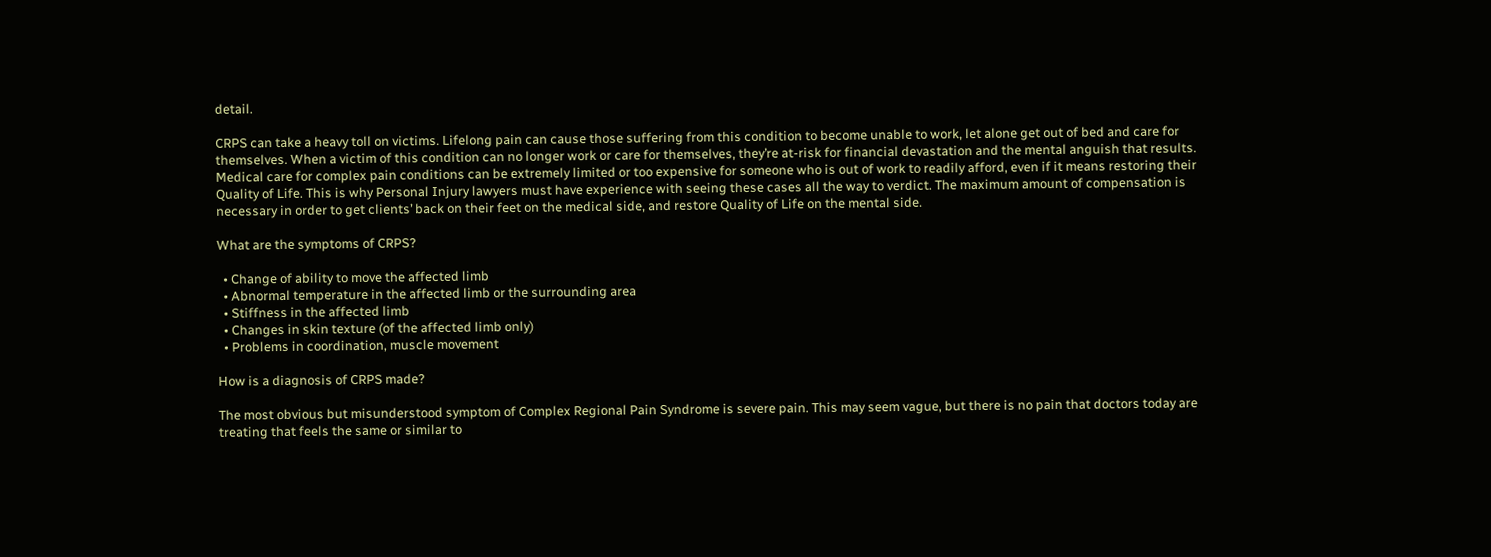detail.

CRPS can take a heavy toll on victims. Lifelong pain can cause those suffering from this condition to become unable to work, let alone get out of bed and care for themselves. When a victim of this condition can no longer work or care for themselves, they’re at-risk for financial devastation and the mental anguish that results. Medical care for complex pain conditions can be extremely limited or too expensive for someone who is out of work to readily afford, even if it means restoring their Quality of Life. This is why Personal Injury lawyers must have experience with seeing these cases all the way to verdict. The maximum amount of compensation is necessary in order to get clients’ back on their feet on the medical side, and restore Quality of Life on the mental side.

What are the symptoms of CRPS?

  • Change of ability to move the affected limb
  • Abnormal temperature in the affected limb or the surrounding area
  • Stiffness in the affected limb
  • Changes in skin texture (of the affected limb only)
  • Problems in coordination, muscle movement

How is a diagnosis of CRPS made?

The most obvious but misunderstood symptom of Complex Regional Pain Syndrome is severe pain. This may seem vague, but there is no pain that doctors today are treating that feels the same or similar to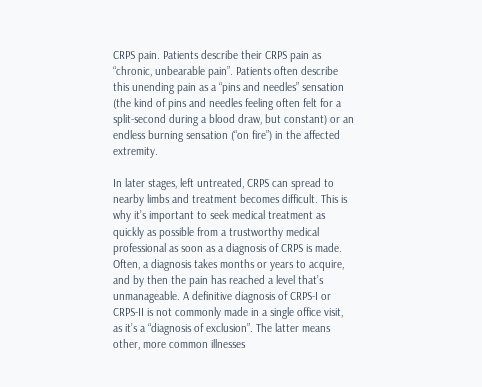CRPS pain. Patients describe their CRPS pain as “chronic, unbearable pain”. Patients often describe this unending pain as a “pins and needles” sensation (the kind of pins and needles feeling often felt for a split-second during a blood draw, but constant) or an endless burning sensation (“on fire”) in the affected extremity.

In later stages, left untreated, CRPS can spread to nearby limbs and treatment becomes difficult. This is why it’s important to seek medical treatment as quickly as possible from a trustworthy medical professional as soon as a diagnosis of CRPS is made. Often, a diagnosis takes months or years to acquire, and by then the pain has reached a level that’s unmanageable. A definitive diagnosis of CRPS-I or CRPS-II is not commonly made in a single office visit, as it’s a “diagnosis of exclusion”. The latter means other, more common illnesses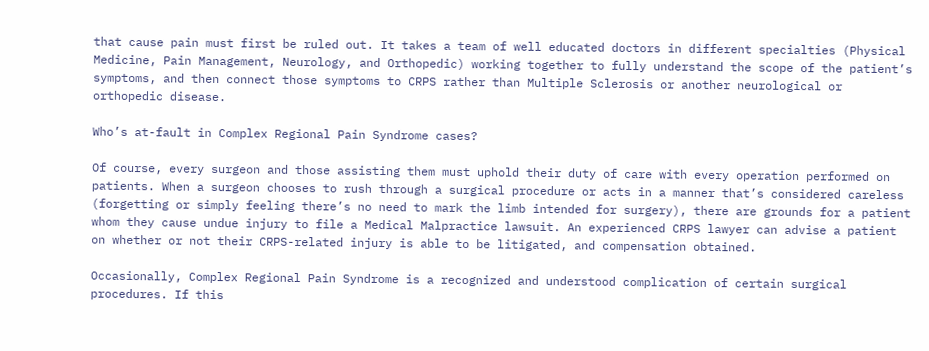that cause pain must first be ruled out. It takes a team of well educated doctors in different specialties (Physical Medicine, Pain Management, Neurology, and Orthopedic) working together to fully understand the scope of the patient’s symptoms, and then connect those symptoms to CRPS rather than Multiple Sclerosis or another neurological or orthopedic disease.

Who’s at-fault in Complex Regional Pain Syndrome cases?

Of course, every surgeon and those assisting them must uphold their duty of care with every operation performed on patients. When a surgeon chooses to rush through a surgical procedure or acts in a manner that’s considered careless (forgetting or simply feeling there’s no need to mark the limb intended for surgery), there are grounds for a patient whom they cause undue injury to file a Medical Malpractice lawsuit. An experienced CRPS lawyer can advise a patient on whether or not their CRPS-related injury is able to be litigated, and compensation obtained.

Occasionally, Complex Regional Pain Syndrome is a recognized and understood complication of certain surgical procedures. If this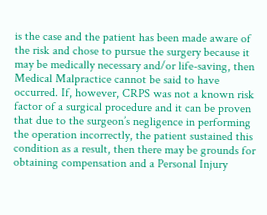is the case and the patient has been made aware of the risk and chose to pursue the surgery because it may be medically necessary and/or life-saving, then Medical Malpractice cannot be said to have occurred. If, however, CRPS was not a known risk factor of a surgical procedure and it can be proven that due to the surgeon’s negligence in performing the operation incorrectly, the patient sustained this condition as a result, then there may be grounds for obtaining compensation and a Personal Injury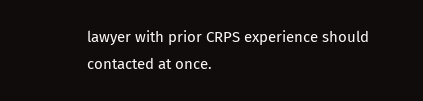lawyer with prior CRPS experience should contacted at once.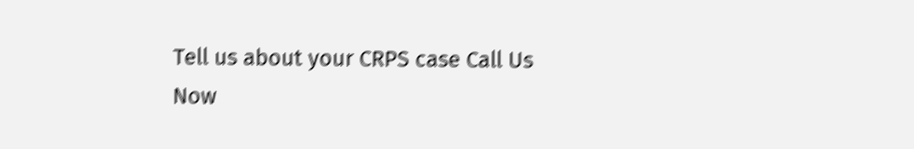Tell us about your CRPS case Call Us Now